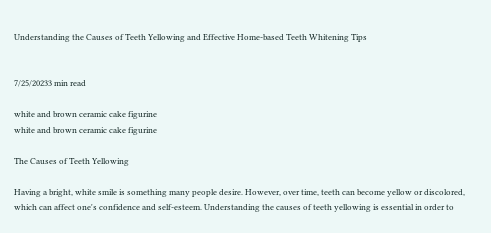Understanding the Causes of Teeth Yellowing and Effective Home-based Teeth Whitening Tips


7/25/20233 min read

white and brown ceramic cake figurine
white and brown ceramic cake figurine

The Causes of Teeth Yellowing

Having a bright, white smile is something many people desire. However, over time, teeth can become yellow or discolored, which can affect one's confidence and self-esteem. Understanding the causes of teeth yellowing is essential in order to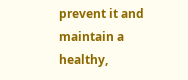prevent it and maintain a healthy,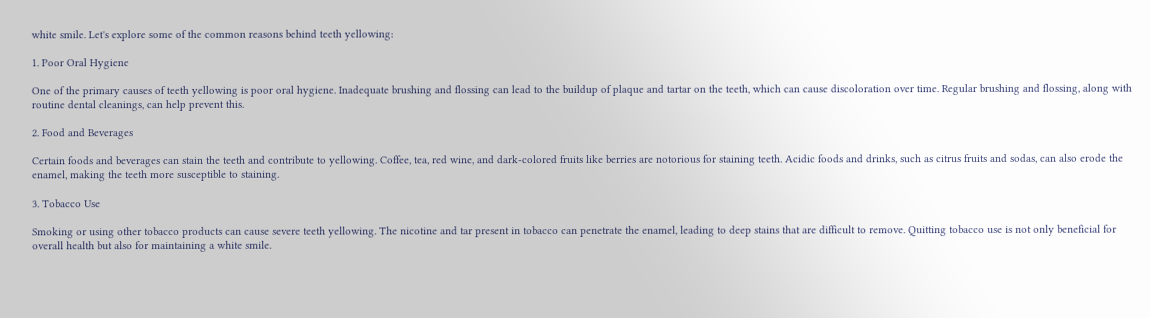white smile. Let's explore some of the common reasons behind teeth yellowing:

1. Poor Oral Hygiene

One of the primary causes of teeth yellowing is poor oral hygiene. Inadequate brushing and flossing can lead to the buildup of plaque and tartar on the teeth, which can cause discoloration over time. Regular brushing and flossing, along with routine dental cleanings, can help prevent this.

2. Food and Beverages

Certain foods and beverages can stain the teeth and contribute to yellowing. Coffee, tea, red wine, and dark-colored fruits like berries are notorious for staining teeth. Acidic foods and drinks, such as citrus fruits and sodas, can also erode the enamel, making the teeth more susceptible to staining.

3. Tobacco Use

Smoking or using other tobacco products can cause severe teeth yellowing. The nicotine and tar present in tobacco can penetrate the enamel, leading to deep stains that are difficult to remove. Quitting tobacco use is not only beneficial for overall health but also for maintaining a white smile.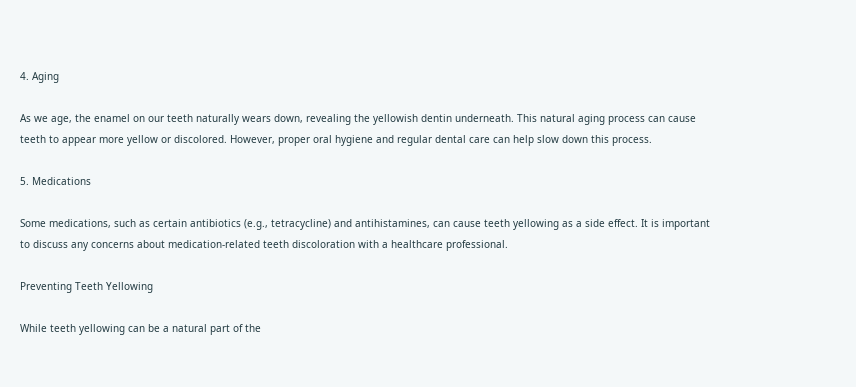4. Aging

As we age, the enamel on our teeth naturally wears down, revealing the yellowish dentin underneath. This natural aging process can cause teeth to appear more yellow or discolored. However, proper oral hygiene and regular dental care can help slow down this process.

5. Medications

Some medications, such as certain antibiotics (e.g., tetracycline) and antihistamines, can cause teeth yellowing as a side effect. It is important to discuss any concerns about medication-related teeth discoloration with a healthcare professional.

Preventing Teeth Yellowing

While teeth yellowing can be a natural part of the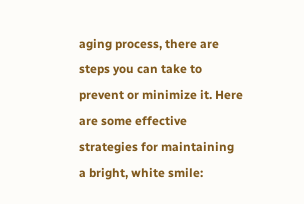aging process, there are steps you can take to prevent or minimize it. Here are some effective strategies for maintaining a bright, white smile: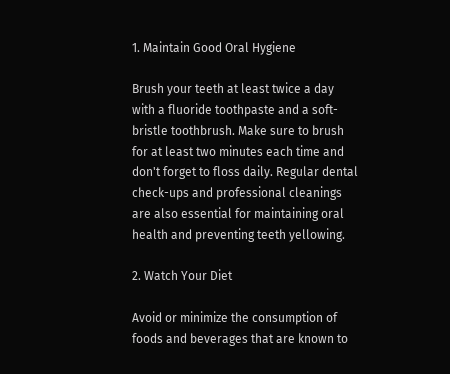1. Maintain Good Oral Hygiene

Brush your teeth at least twice a day with a fluoride toothpaste and a soft-bristle toothbrush. Make sure to brush for at least two minutes each time and don't forget to floss daily. Regular dental check-ups and professional cleanings are also essential for maintaining oral health and preventing teeth yellowing.

2. Watch Your Diet

Avoid or minimize the consumption of foods and beverages that are known to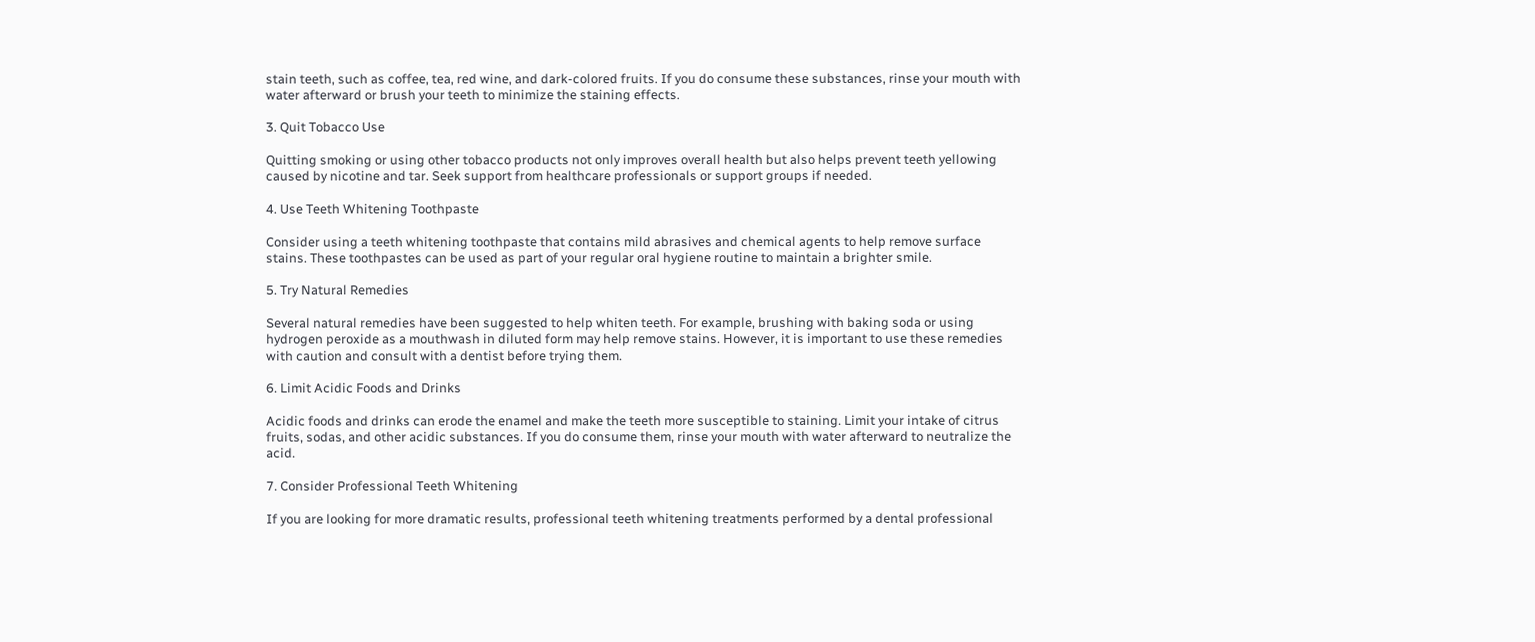stain teeth, such as coffee, tea, red wine, and dark-colored fruits. If you do consume these substances, rinse your mouth with water afterward or brush your teeth to minimize the staining effects.

3. Quit Tobacco Use

Quitting smoking or using other tobacco products not only improves overall health but also helps prevent teeth yellowing caused by nicotine and tar. Seek support from healthcare professionals or support groups if needed.

4. Use Teeth Whitening Toothpaste

Consider using a teeth whitening toothpaste that contains mild abrasives and chemical agents to help remove surface stains. These toothpastes can be used as part of your regular oral hygiene routine to maintain a brighter smile.

5. Try Natural Remedies

Several natural remedies have been suggested to help whiten teeth. For example, brushing with baking soda or using hydrogen peroxide as a mouthwash in diluted form may help remove stains. However, it is important to use these remedies with caution and consult with a dentist before trying them.

6. Limit Acidic Foods and Drinks

Acidic foods and drinks can erode the enamel and make the teeth more susceptible to staining. Limit your intake of citrus fruits, sodas, and other acidic substances. If you do consume them, rinse your mouth with water afterward to neutralize the acid.

7. Consider Professional Teeth Whitening

If you are looking for more dramatic results, professional teeth whitening treatments performed by a dental professional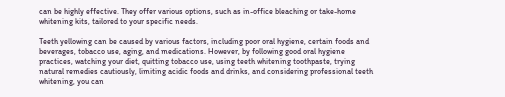can be highly effective. They offer various options, such as in-office bleaching or take-home whitening kits, tailored to your specific needs.

Teeth yellowing can be caused by various factors, including poor oral hygiene, certain foods and beverages, tobacco use, aging, and medications. However, by following good oral hygiene practices, watching your diet, quitting tobacco use, using teeth whitening toothpaste, trying natural remedies cautiously, limiting acidic foods and drinks, and considering professional teeth whitening, you can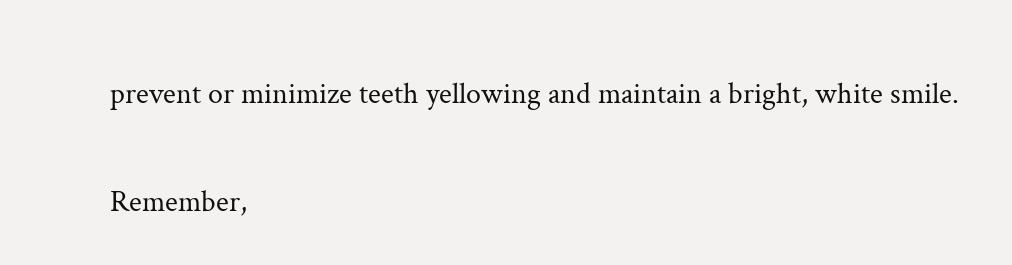prevent or minimize teeth yellowing and maintain a bright, white smile.

Remember,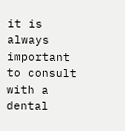it is always important to consult with a dental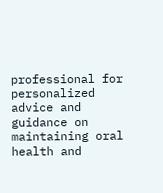professional for personalized advice and guidance on maintaining oral health and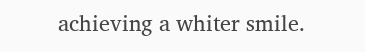achieving a whiter smile.